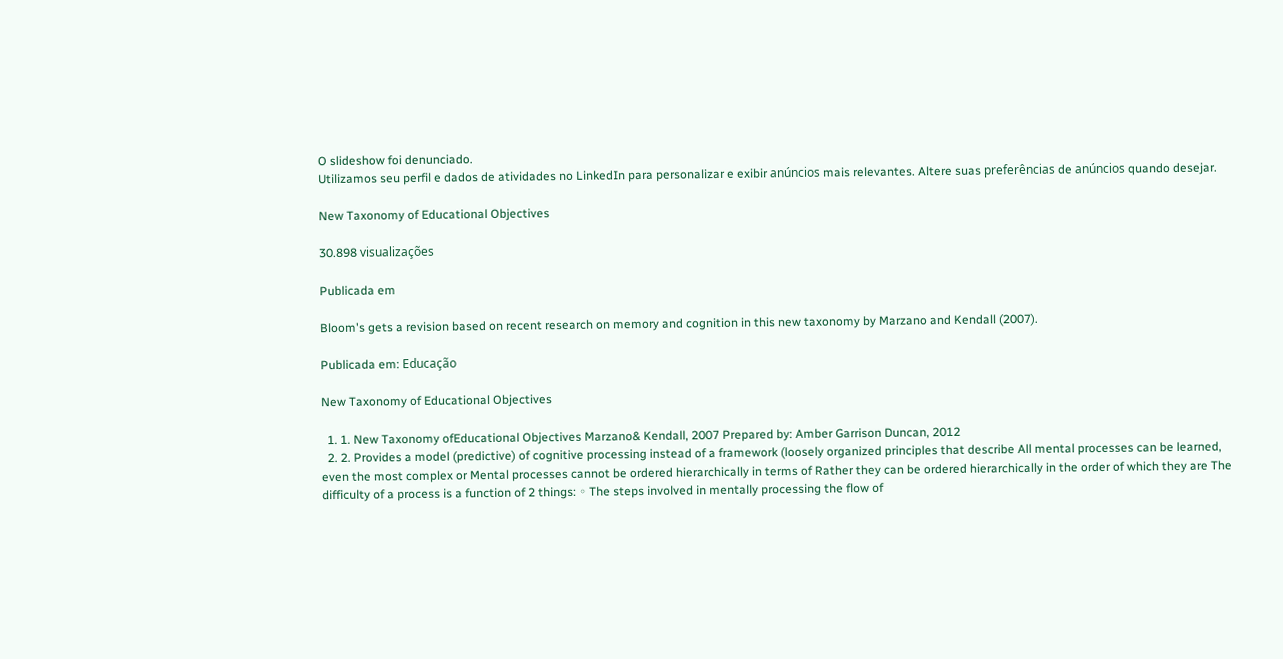O slideshow foi denunciado.
Utilizamos seu perfil e dados de atividades no LinkedIn para personalizar e exibir anúncios mais relevantes. Altere suas preferências de anúncios quando desejar.

New Taxonomy of Educational Objectives

30.898 visualizações

Publicada em

Bloom's gets a revision based on recent research on memory and cognition in this new taxonomy by Marzano and Kendall (2007).

Publicada em: Educação

New Taxonomy of Educational Objectives

  1. 1. New Taxonomy ofEducational Objectives Marzano& Kendall, 2007 Prepared by: Amber Garrison Duncan, 2012
  2. 2. Provides a model (predictive) of cognitive processing instead of a framework (loosely organized principles that describe All mental processes can be learned, even the most complex or Mental processes cannot be ordered hierarchically in terms of Rather they can be ordered hierarchically in the order of which they are The difficulty of a process is a function of 2 things: ◦ The steps involved in mentally processing the flow of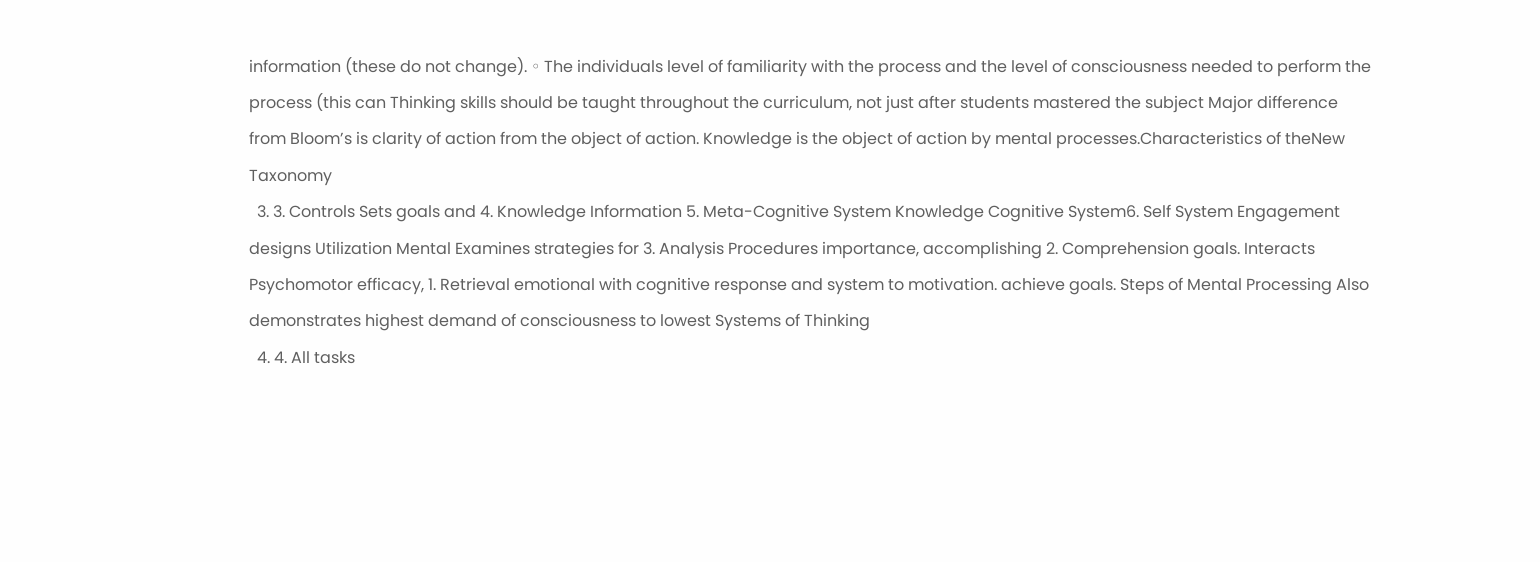information (these do not change). ◦ The individuals level of familiarity with the process and the level of consciousness needed to perform the process (this can Thinking skills should be taught throughout the curriculum, not just after students mastered the subject Major difference from Bloom’s is clarity of action from the object of action. Knowledge is the object of action by mental processes.Characteristics of theNew Taxonomy
  3. 3. Controls Sets goals and 4. Knowledge Information 5. Meta-Cognitive System Knowledge Cognitive System6. Self System Engagement designs Utilization Mental Examines strategies for 3. Analysis Procedures importance, accomplishing 2. Comprehension goals. Interacts Psychomotor efficacy, 1. Retrieval emotional with cognitive response and system to motivation. achieve goals. Steps of Mental Processing Also demonstrates highest demand of consciousness to lowest Systems of Thinking
  4. 4. All tasks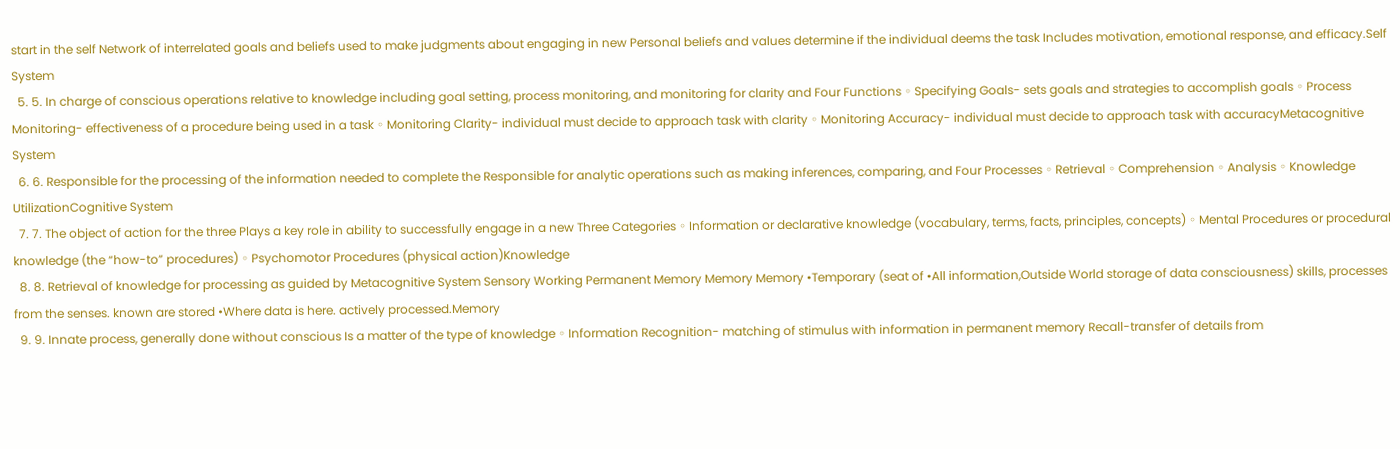start in the self Network of interrelated goals and beliefs used to make judgments about engaging in new Personal beliefs and values determine if the individual deems the task Includes motivation, emotional response, and efficacy.Self System
  5. 5. In charge of conscious operations relative to knowledge including goal setting, process monitoring, and monitoring for clarity and Four Functions ◦ Specifying Goals- sets goals and strategies to accomplish goals ◦ Process Monitoring- effectiveness of a procedure being used in a task ◦ Monitoring Clarity- individual must decide to approach task with clarity ◦ Monitoring Accuracy- individual must decide to approach task with accuracyMetacognitive System
  6. 6. Responsible for the processing of the information needed to complete the Responsible for analytic operations such as making inferences, comparing, and Four Processes ◦ Retrieval ◦ Comprehension ◦ Analysis ◦ Knowledge UtilizationCognitive System
  7. 7. The object of action for the three Plays a key role in ability to successfully engage in a new Three Categories ◦ Information or declarative knowledge (vocabulary, terms, facts, principles, concepts) ◦ Mental Procedures or procedural knowledge (the “how-to” procedures) ◦ Psychomotor Procedures (physical action)Knowledge
  8. 8. Retrieval of knowledge for processing as guided by Metacognitive System Sensory Working Permanent Memory Memory Memory •Temporary (seat of •All information,Outside World storage of data consciousness) skills, processes from the senses. known are stored •Where data is here. actively processed.Memory
  9. 9. Innate process, generally done without conscious Is a matter of the type of knowledge ◦ Information Recognition- matching of stimulus with information in permanent memory Recall-transfer of details from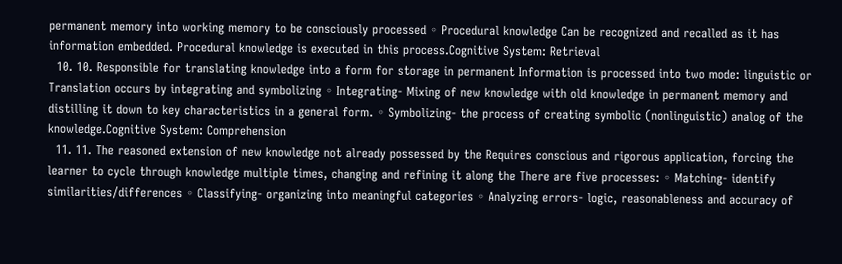permanent memory into working memory to be consciously processed ◦ Procedural knowledge Can be recognized and recalled as it has information embedded. Procedural knowledge is executed in this process.Cognitive System: Retrieval
  10. 10. Responsible for translating knowledge into a form for storage in permanent Information is processed into two mode: linguistic or Translation occurs by integrating and symbolizing ◦ Integrating- Mixing of new knowledge with old knowledge in permanent memory and distilling it down to key characteristics in a general form. ◦ Symbolizing- the process of creating symbolic (nonlinguistic) analog of the knowledge.Cognitive System: Comprehension
  11. 11. The reasoned extension of new knowledge not already possessed by the Requires conscious and rigorous application, forcing the learner to cycle through knowledge multiple times, changing and refining it along the There are five processes: ◦ Matching- identify similarities/differences ◦ Classifying- organizing into meaningful categories ◦ Analyzing errors- logic, reasonableness and accuracy of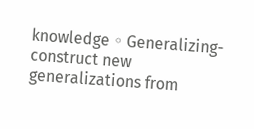knowledge ◦ Generalizing- construct new generalizations from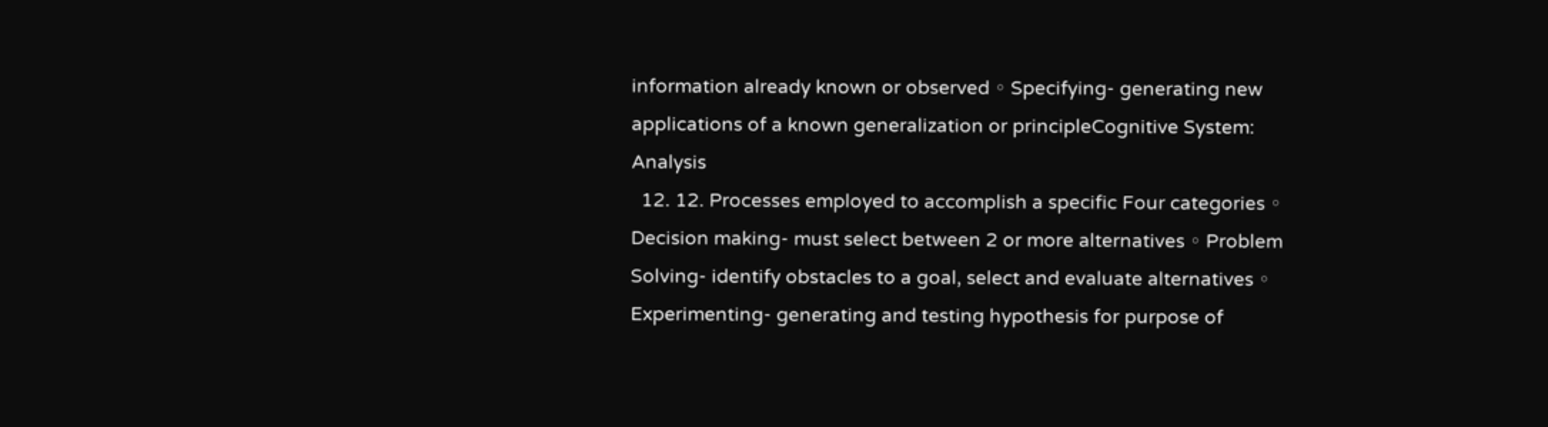information already known or observed ◦ Specifying- generating new applications of a known generalization or principleCognitive System: Analysis
  12. 12. Processes employed to accomplish a specific Four categories ◦ Decision making- must select between 2 or more alternatives ◦ Problem Solving- identify obstacles to a goal, select and evaluate alternatives ◦ Experimenting- generating and testing hypothesis for purpose of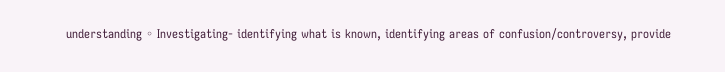understanding ◦ Investigating- identifying what is known, identifying areas of confusion/controversy, provide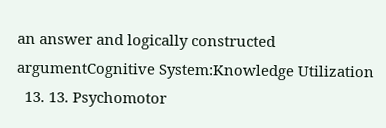an answer and logically constructed argumentCognitive System:Knowledge Utilization
  13. 13. Psychomotor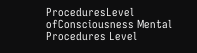ProceduresLevel ofConsciousness Mental Procedures Level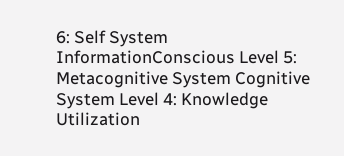6: Self System InformationConscious Level 5: Metacognitive System Cognitive System Level 4: Knowledge Utilization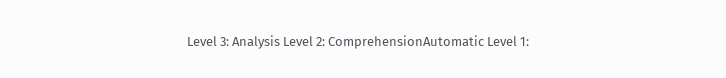Level 3: Analysis Level 2: ComprehensionAutomatic Level 1: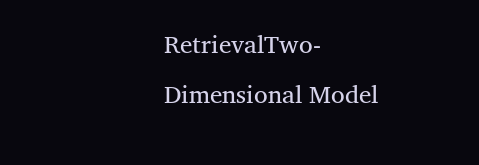RetrievalTwo-Dimensional Model